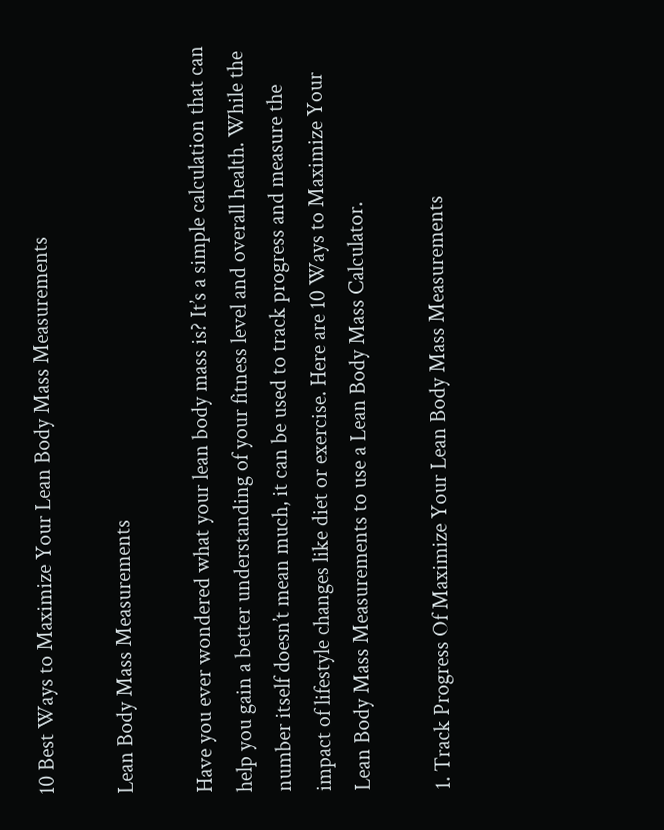10 Best Ways to Maximize Your Lean Body Mass Measurements

Lean Body Mass Measurements

Have you ever wondered what your lean body mass is? It’s a simple calculation that can help you gain a better understanding of your fitness level and overall health. While the number itself doesn’t mean much, it can be used to track progress and measure the impact of lifestyle changes like diet or exercise. Here are 10 Ways to Maximize Your Lean Body Mass Measurements to use a Lean Body Mass Calculator.

1. Track Progress Of Maximize Your Lean Body Mass Measurements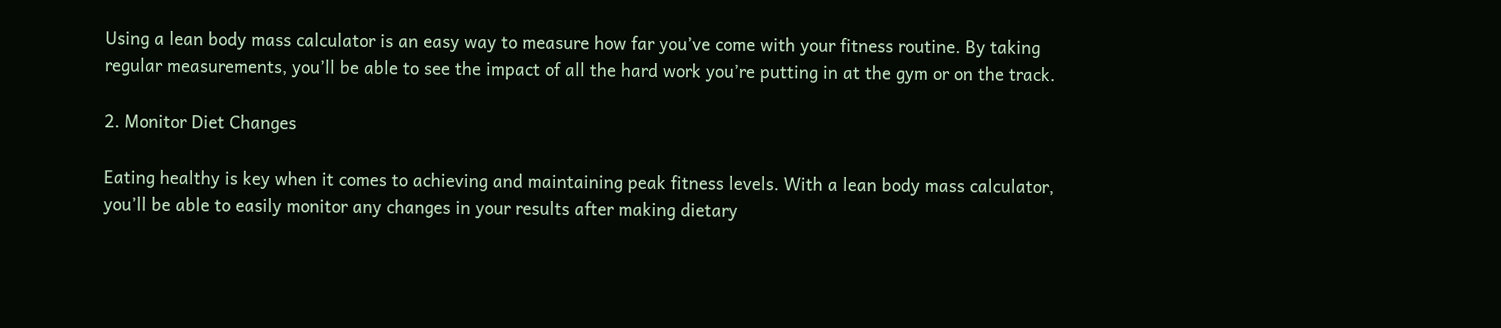Using a lean body mass calculator is an easy way to measure how far you’ve come with your fitness routine. By taking regular measurements, you’ll be able to see the impact of all the hard work you’re putting in at the gym or on the track.

2. Monitor Diet Changes

Eating healthy is key when it comes to achieving and maintaining peak fitness levels. With a lean body mass calculator, you’ll be able to easily monitor any changes in your results after making dietary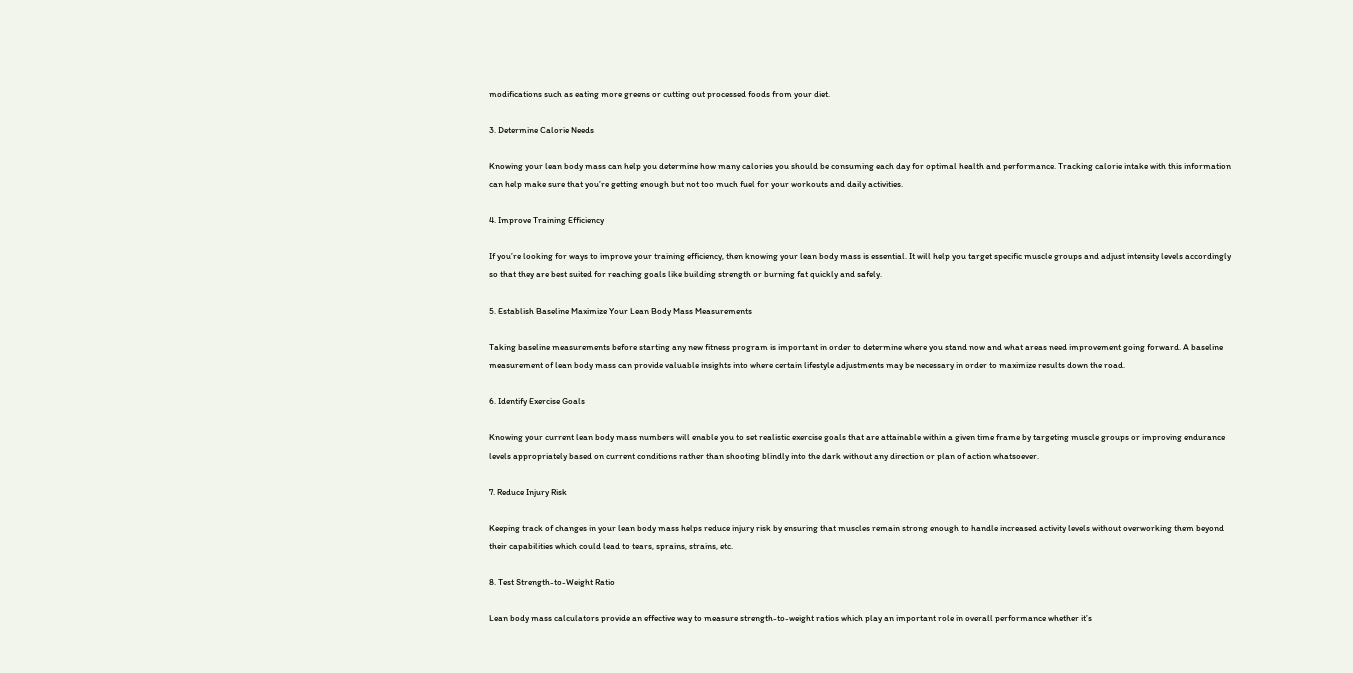modifications such as eating more greens or cutting out processed foods from your diet.

3. Determine Calorie Needs

Knowing your lean body mass can help you determine how many calories you should be consuming each day for optimal health and performance. Tracking calorie intake with this information can help make sure that you’re getting enough but not too much fuel for your workouts and daily activities.

4. Improve Training Efficiency

If you’re looking for ways to improve your training efficiency, then knowing your lean body mass is essential. It will help you target specific muscle groups and adjust intensity levels accordingly so that they are best suited for reaching goals like building strength or burning fat quickly and safely.

5. Establish Baseline Maximize Your Lean Body Mass Measurements

Taking baseline measurements before starting any new fitness program is important in order to determine where you stand now and what areas need improvement going forward. A baseline measurement of lean body mass can provide valuable insights into where certain lifestyle adjustments may be necessary in order to maximize results down the road.

6. Identify Exercise Goals

Knowing your current lean body mass numbers will enable you to set realistic exercise goals that are attainable within a given time frame by targeting muscle groups or improving endurance levels appropriately based on current conditions rather than shooting blindly into the dark without any direction or plan of action whatsoever.

7. Reduce Injury Risk

Keeping track of changes in your lean body mass helps reduce injury risk by ensuring that muscles remain strong enough to handle increased activity levels without overworking them beyond their capabilities which could lead to tears, sprains, strains, etc.

8. Test Strength-to-Weight Ratio

Lean body mass calculators provide an effective way to measure strength-to-weight ratios which play an important role in overall performance whether it’s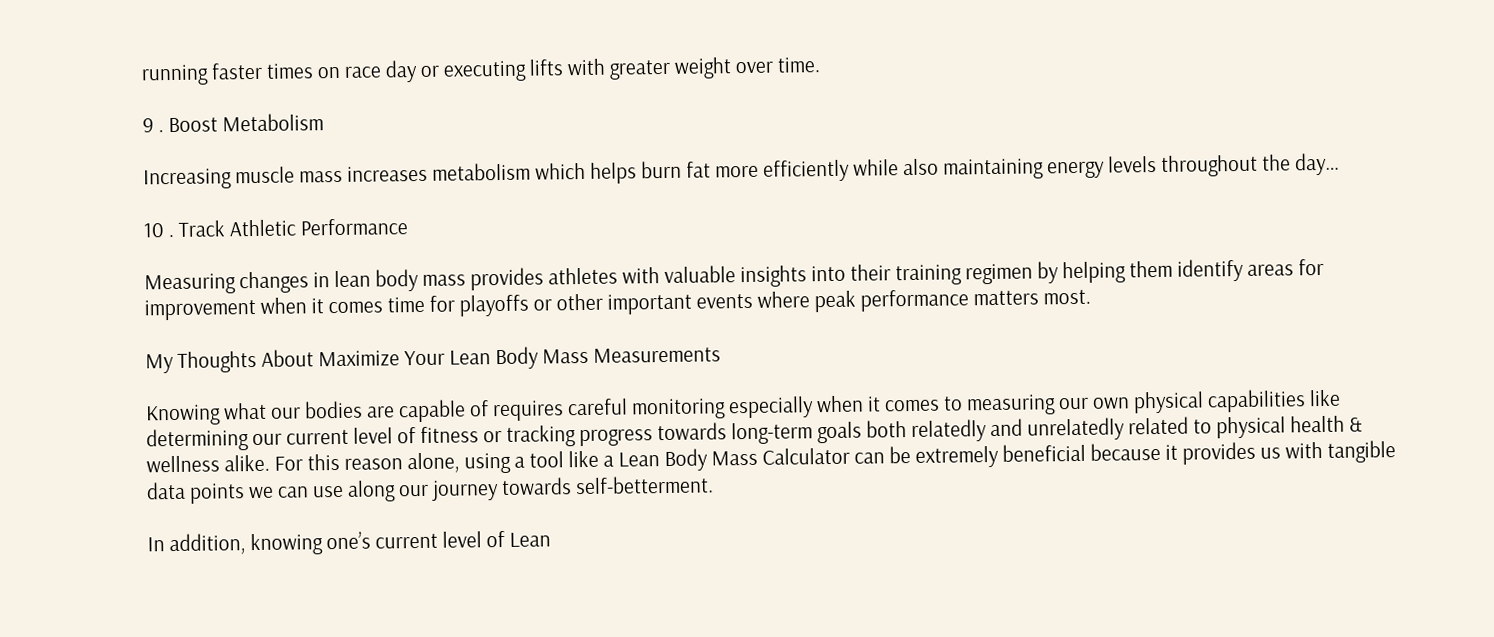running faster times on race day or executing lifts with greater weight over time.

9 . Boost Metabolism

Increasing muscle mass increases metabolism which helps burn fat more efficiently while also maintaining energy levels throughout the day…

10 . Track Athletic Performance

Measuring changes in lean body mass provides athletes with valuable insights into their training regimen by helping them identify areas for improvement when it comes time for playoffs or other important events where peak performance matters most.

My Thoughts About Maximize Your Lean Body Mass Measurements

Knowing what our bodies are capable of requires careful monitoring especially when it comes to measuring our own physical capabilities like determining our current level of fitness or tracking progress towards long-term goals both relatedly and unrelatedly related to physical health & wellness alike. For this reason alone, using a tool like a Lean Body Mass Calculator can be extremely beneficial because it provides us with tangible data points we can use along our journey towards self-betterment.

In addition, knowing one’s current level of Lean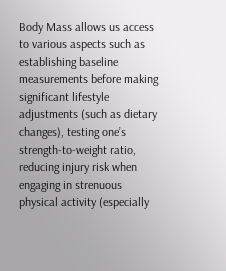Body Mass allows us access to various aspects such as establishing baseline measurements before making significant lifestyle adjustments (such as dietary changes), testing one’s strength-to-weight ratio, reducing injury risk when engaging in strenuous physical activity (especially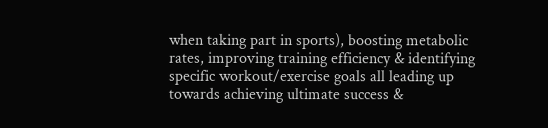when taking part in sports), boosting metabolic rates, improving training efficiency & identifying specific workout/exercise goals all leading up towards achieving ultimate success &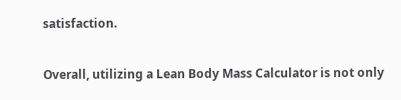satisfaction.

Overall, utilizing a Lean Body Mass Calculator is not only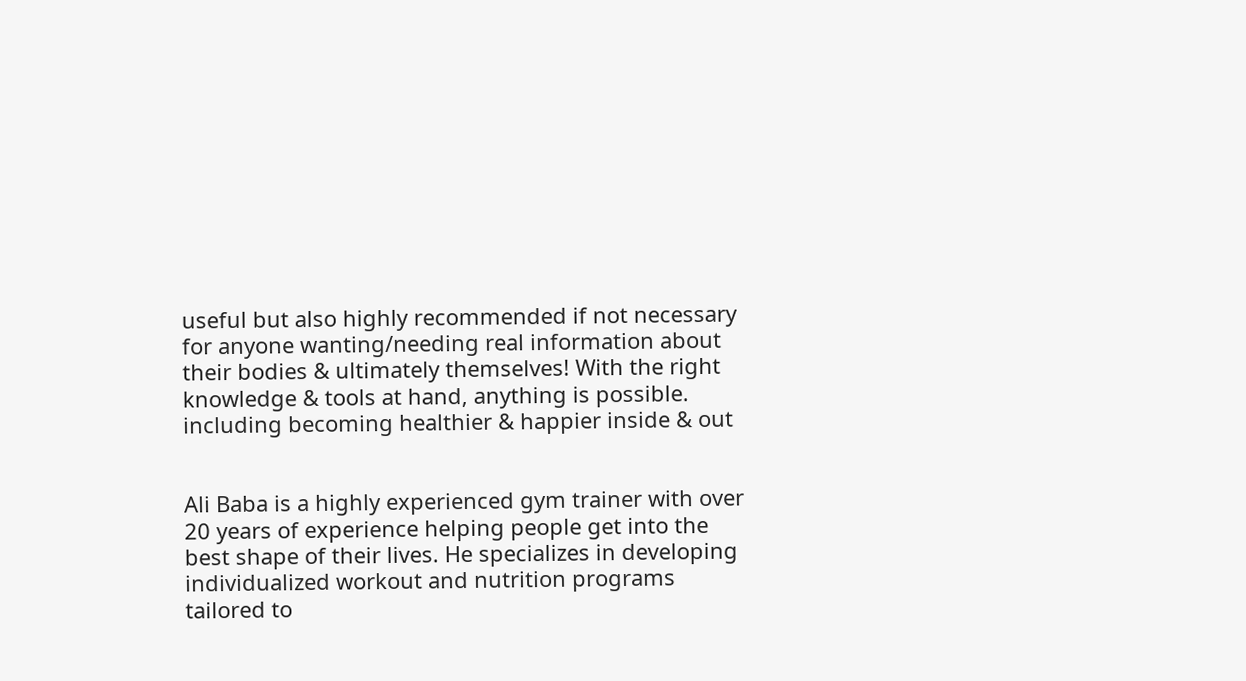useful but also highly recommended if not necessary for anyone wanting/needing real information about their bodies & ultimately themselves! With the right knowledge & tools at hand, anything is possible. including becoming healthier & happier inside & out


Ali Baba is a highly experienced gym trainer with over 20 years of experience helping people get into the best shape of their lives. He specializes in developing individualized workout and nutrition programs tailored to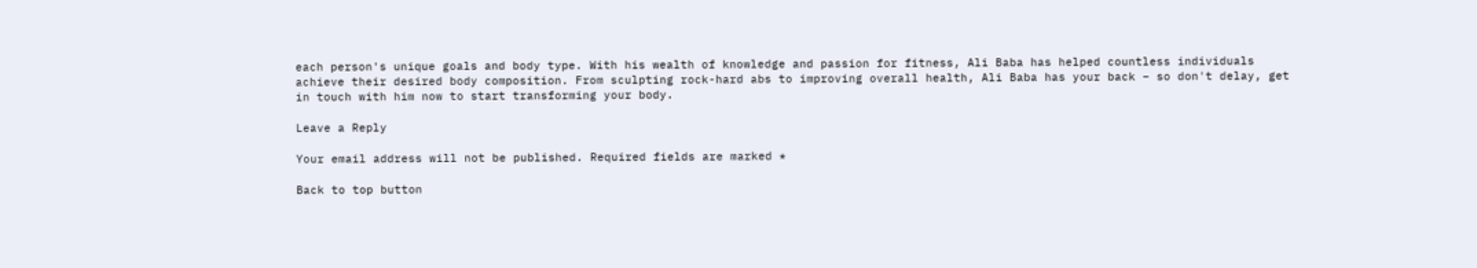each person's unique goals and body type. With his wealth of knowledge and passion for fitness, Ali Baba has helped countless individuals achieve their desired body composition. From sculpting rock-hard abs to improving overall health, Ali Baba has your back – so don't delay, get in touch with him now to start transforming your body.

Leave a Reply

Your email address will not be published. Required fields are marked *

Back to top button